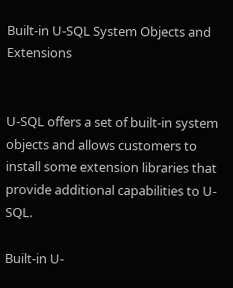Built-in U-SQL System Objects and Extensions


U-SQL offers a set of built-in system objects and allows customers to install some extension libraries that provide additional capabilities to U-SQL.

Built-in U-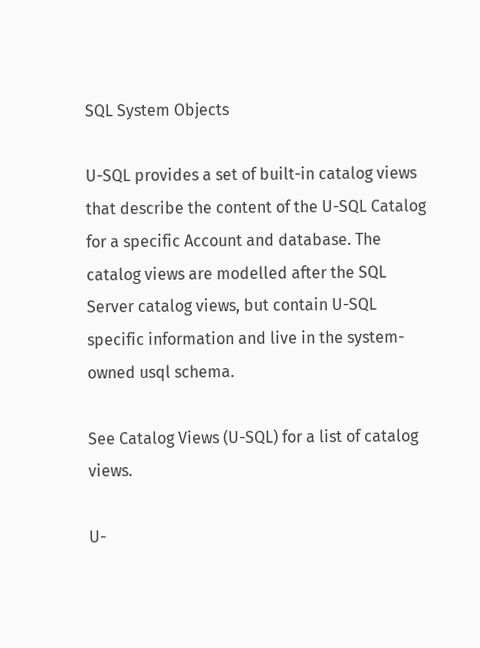SQL System Objects

U-SQL provides a set of built-in catalog views that describe the content of the U-SQL Catalog for a specific Account and database. The catalog views are modelled after the SQL Server catalog views, but contain U-SQL specific information and live in the system-owned usql schema.

See Catalog Views (U-SQL) for a list of catalog views.

U-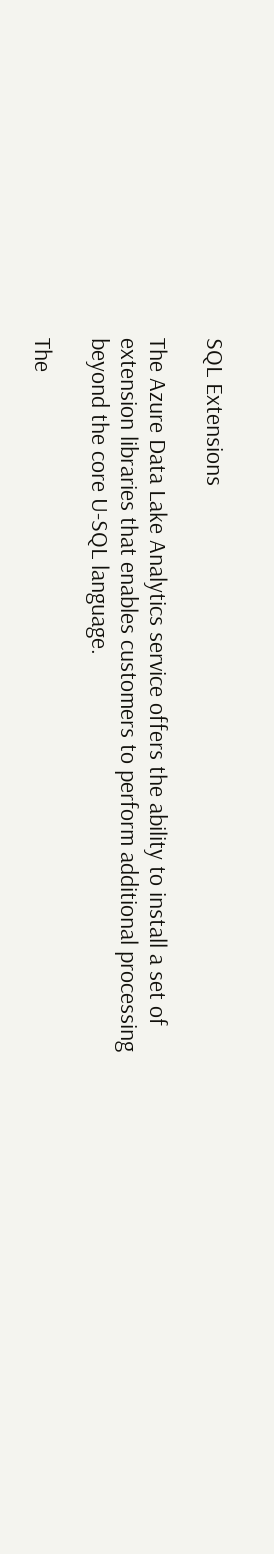SQL Extensions

The Azure Data Lake Analytics service offers the ability to install a set of extension libraries that enables customers to perform additional processing beyond the core U-SQL language.

The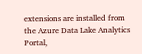extensions are installed from the Azure Data Lake Analytics Portal,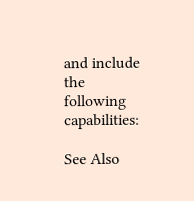and include the following capabilities:

See Also